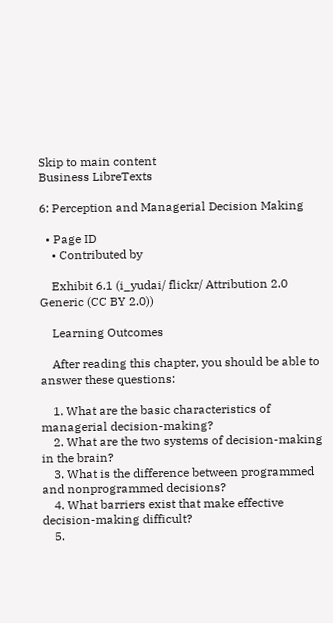Skip to main content
Business LibreTexts

6: Perception and Managerial Decision Making

  • Page ID
    • Contributed by

    Exhibit 6.1 (i_yudai/ flickr/ Attribution 2.0 Generic (CC BY 2.0))

    Learning Outcomes

    After reading this chapter, you should be able to answer these questions:

    1. What are the basic characteristics of managerial decision-making?
    2. What are the two systems of decision-making in the brain?
    3. What is the difference between programmed and nonprogrammed decisions?
    4. What barriers exist that make effective decision-making difficult?
    5.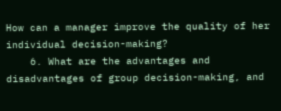How can a manager improve the quality of her individual decision-making?
    6. What are the advantages and disadvantages of group decision-making, and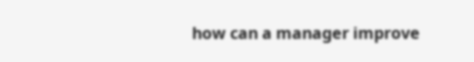how can a manager improve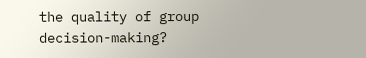the quality of group decision-making?